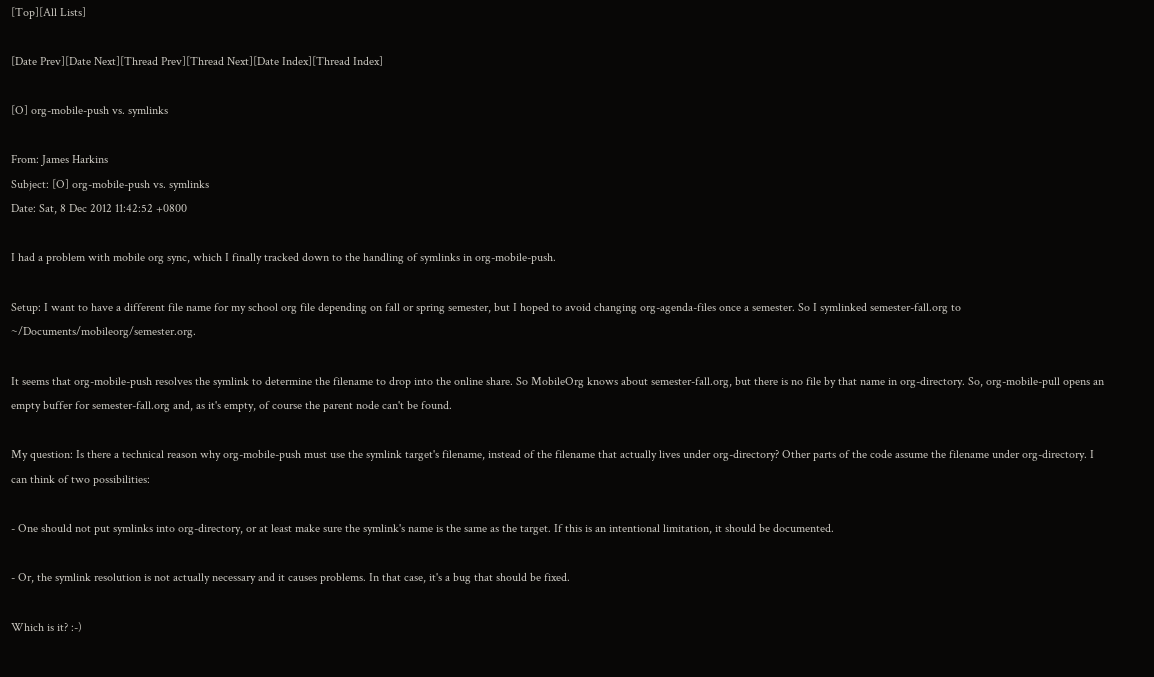[Top][All Lists]

[Date Prev][Date Next][Thread Prev][Thread Next][Date Index][Thread Index]

[O] org-mobile-push vs. symlinks

From: James Harkins
Subject: [O] org-mobile-push vs. symlinks
Date: Sat, 8 Dec 2012 11:42:52 +0800

I had a problem with mobile org sync, which I finally tracked down to the handling of symlinks in org-mobile-push.

Setup: I want to have a different file name for my school org file depending on fall or spring semester, but I hoped to avoid changing org-agenda-files once a semester. So I symlinked semester-fall.org to ~/Documents/mobileorg/semester.org.

It seems that org-mobile-push resolves the symlink to determine the filename to drop into the online share. So MobileOrg knows about semester-fall.org, but there is no file by that name in org-directory. So, org-mobile-pull opens an empty buffer for semester-fall.org and, as it's empty, of course the parent node can't be found.

My question: Is there a technical reason why org-mobile-push must use the symlink target's filename, instead of the filename that actually lives under org-directory? Other parts of the code assume the filename under org-directory. I can think of two possibilities:

- One should not put symlinks into org-directory, or at least make sure the symlink's name is the same as the target. If this is an intentional limitation, it should be documented.

- Or, the symlink resolution is not actually necessary and it causes problems. In that case, it's a bug that should be fixed.

Which is it? :-)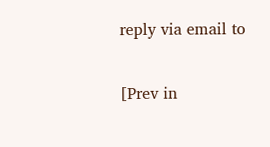reply via email to

[Prev in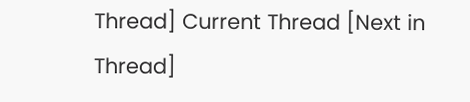Thread] Current Thread [Next in Thread]